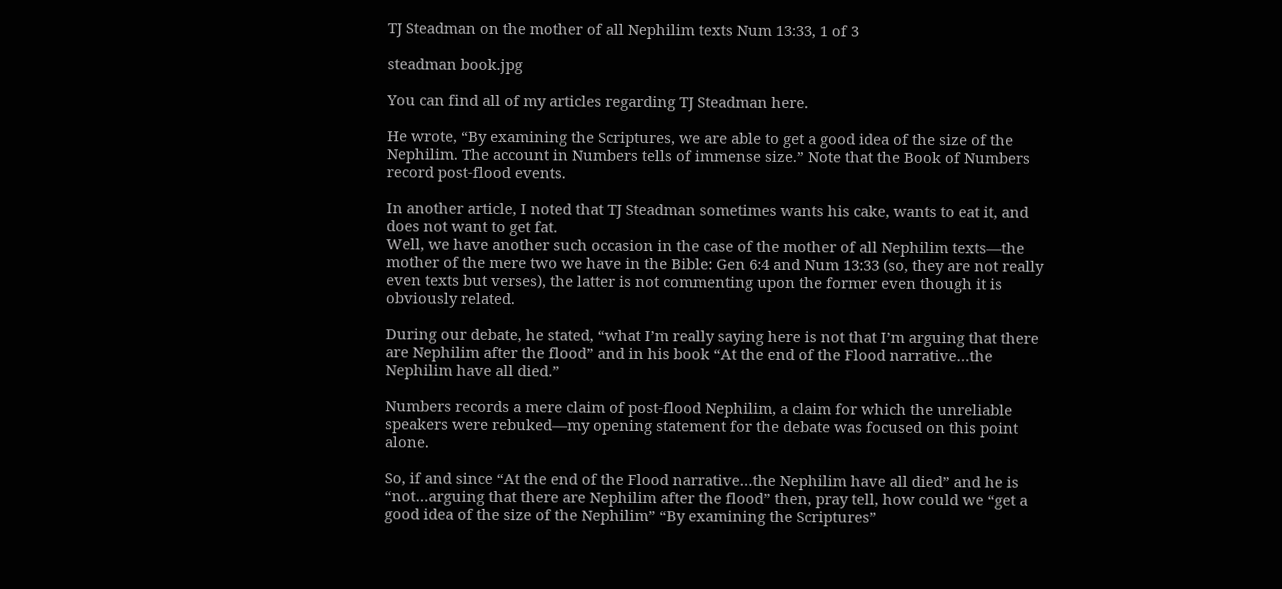TJ Steadman on the mother of all Nephilim texts Num 13:33, 1 of 3

steadman book.jpg

You can find all of my articles regarding TJ Steadman here.

He wrote, “By examining the Scriptures, we are able to get a good idea of the size of the Nephilim. The account in Numbers tells of immense size.” Note that the Book of Numbers record post-flood events.

In another article, I noted that TJ Steadman sometimes wants his cake, wants to eat it, and does not want to get fat.
Well, we have another such occasion in the case of the mother of all Nephilim texts—the mother of the mere two we have in the Bible: Gen 6:4 and Num 13:33 (so, they are not really even texts but verses), the latter is not commenting upon the former even though it is obviously related.

During our debate, he stated, “what I’m really saying here is not that I’m arguing that there are Nephilim after the flood” and in his book “At the end of the Flood narrative…the Nephilim have all died.”

Numbers records a mere claim of post-flood Nephilim, a claim for which the unreliable speakers were rebuked—my opening statement for the debate was focused on this point alone.

So, if and since “At the end of the Flood narrative…the Nephilim have all died” and he is “not…arguing that there are Nephilim after the flood” then, pray tell, how could we “get a good idea of the size of the Nephilim” “By examining the Scriptures”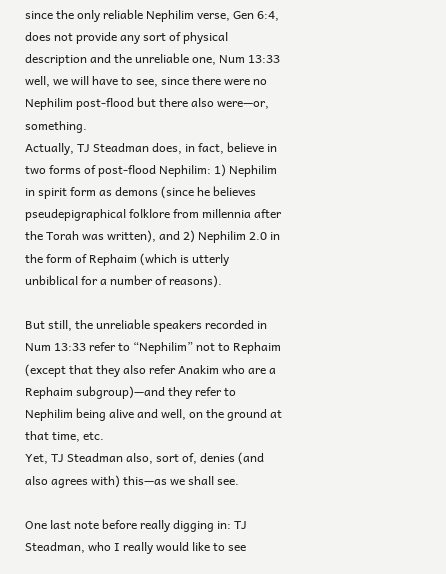since the only reliable Nephilim verse, Gen 6:4, does not provide any sort of physical description and the unreliable one, Num 13:33 well, we will have to see, since there were no Nephilim post-flood but there also were—or, something.
Actually, TJ Steadman does, in fact, believe in two forms of post-flood Nephilim: 1) Nephilim in spirit form as demons (since he believes pseudepigraphical folklore from millennia after the Torah was written), and 2) Nephilim 2.0 in the form of Rephaim (which is utterly unbiblical for a number of reasons).

But still, the unreliable speakers recorded in Num 13:33 refer to “Nephilim” not to Rephaim (except that they also refer Anakim who are a Rephaim subgroup)—and they refer to Nephilim being alive and well, on the ground at that time, etc.
Yet, TJ Steadman also, sort of, denies (and also agrees with) this—as we shall see.

One last note before really digging in: TJ Steadman, who I really would like to see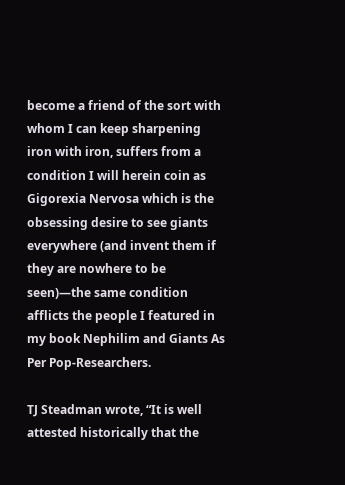become a friend of the sort with whom I can keep sharpening iron with iron, suffers from a condition I will herein coin as Gigorexia Nervosa which is the obsessing desire to see giants everywhere (and invent them if they are nowhere to be seen)—the same condition afflicts the people I featured in my book Nephilim and Giants As Per Pop-Researchers.

TJ Steadman wrote, “It is well attested historically that the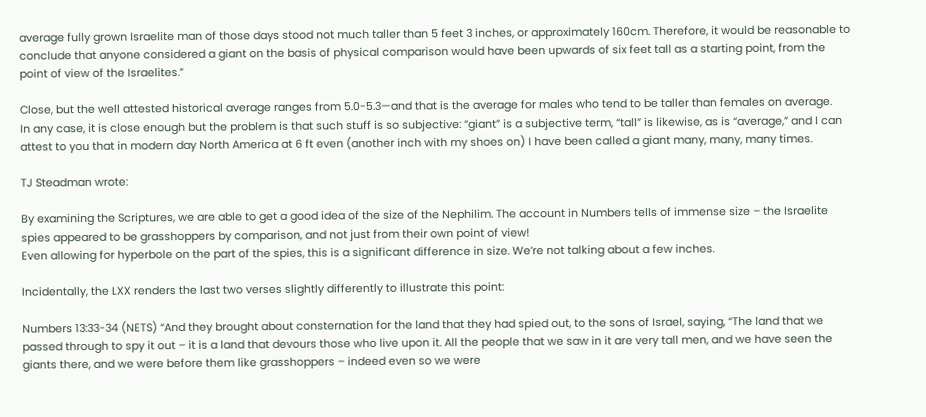average fully grown Israelite man of those days stood not much taller than 5 feet 3 inches, or approximately 160cm. Therefore, it would be reasonable to conclude that anyone considered a giant on the basis of physical comparison would have been upwards of six feet tall as a starting point, from the point of view of the Israelites.”

Close, but the well attested historical average ranges from 5.0-5.3—and that is the average for males who tend to be taller than females on average.
In any case, it is close enough but the problem is that such stuff is so subjective: “giant” is a subjective term, “tall” is likewise, as is “average,” and I can attest to you that in modern day North America at 6 ft even (another inch with my shoes on) I have been called a giant many, many, many times.

TJ Steadman wrote:

By examining the Scriptures, we are able to get a good idea of the size of the Nephilim. The account in Numbers tells of immense size – the Israelite spies appeared to be grasshoppers by comparison, and not just from their own point of view!
Even allowing for hyperbole on the part of the spies, this is a significant difference in size. We’re not talking about a few inches.

Incidentally, the LXX renders the last two verses slightly differently to illustrate this point:

Numbers 13:33-34 (NETS) “And they brought about consternation for the land that they had spied out, to the sons of Israel, saying, “The land that we passed through to spy it out – it is a land that devours those who live upon it. All the people that we saw in it are very tall men, and we have seen the giants there, and we were before them like grasshoppers – indeed even so we were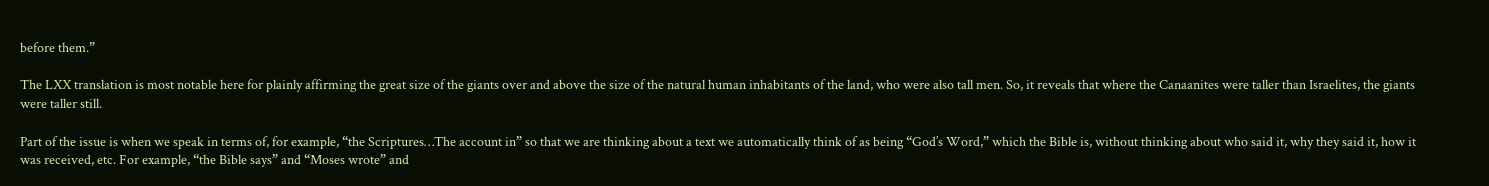before them.”

The LXX translation is most notable here for plainly affirming the great size of the giants over and above the size of the natural human inhabitants of the land, who were also tall men. So, it reveals that where the Canaanites were taller than Israelites, the giants were taller still.

Part of the issue is when we speak in terms of, for example, “the Scriptures…The account in” so that we are thinking about a text we automatically think of as being “God’s Word,” which the Bible is, without thinking about who said it, why they said it, how it was received, etc. For example, “the Bible says” and “Moses wrote” and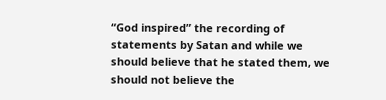“God inspired” the recording of statements by Satan and while we should believe that he stated them, we should not believe the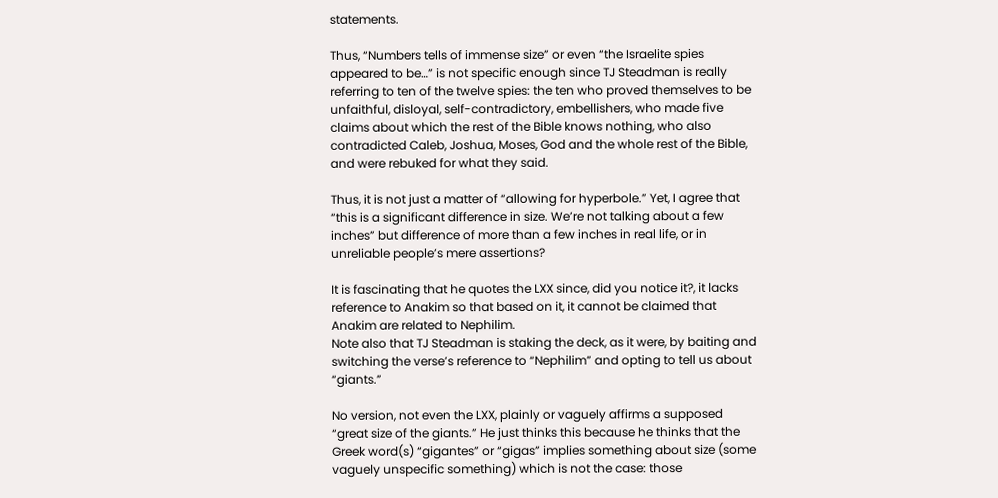statements.

Thus, “Numbers tells of immense size” or even “the Israelite spies appeared to be…” is not specific enough since TJ Steadman is really referring to ten of the twelve spies: the ten who proved themselves to be unfaithful, disloyal, self-contradictory, embellishers, who made five claims about which the rest of the Bible knows nothing, who also contradicted Caleb, Joshua, Moses, God and the whole rest of the Bible, and were rebuked for what they said.

Thus, it is not just a matter of “allowing for hyperbole.” Yet, I agree that “this is a significant difference in size. We’re not talking about a few inches” but difference of more than a few inches in real life, or in unreliable people’s mere assertions?

It is fascinating that he quotes the LXX since, did you notice it?, it lacks reference to Anakim so that based on it, it cannot be claimed that Anakim are related to Nephilim.
Note also that TJ Steadman is staking the deck, as it were, by baiting and switching the verse’s reference to “Nephilim” and opting to tell us about “giants.”

No version, not even the LXX, plainly or vaguely affirms a supposed “great size of the giants.” He just thinks this because he thinks that the Greek word(s) “gigantes” or “gigas” implies something about size (some vaguely unspecific something) which is not the case: those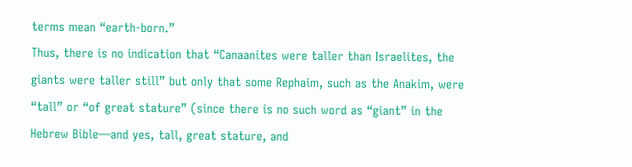terms mean “earth-born.”
Thus, there is no indication that “Canaanites were taller than Israelites, the giants were taller still” but only that some Rephaim, such as the Anakim, were “tall” or “of great stature” (since there is no such word as “giant” in the Hebrew Bible—and yes, tall, great stature, and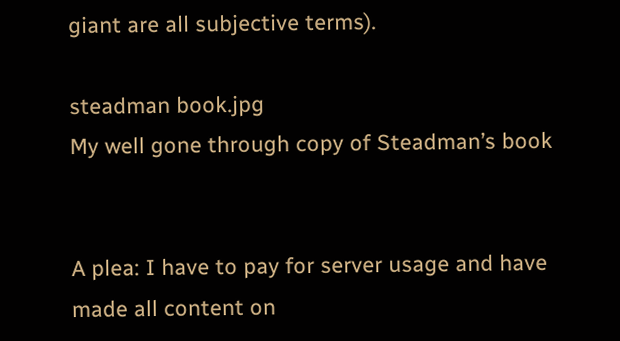giant are all subjective terms).

steadman book.jpg
My well gone through copy of Steadman’s book


A plea: I have to pay for server usage and have made all content on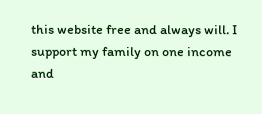this website free and always will. I support my family on one income and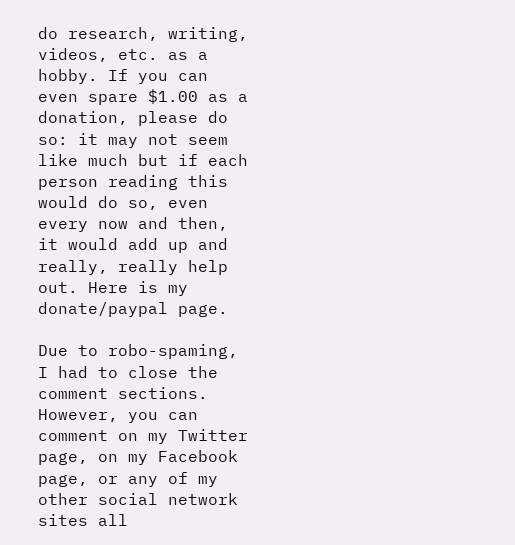do research, writing, videos, etc. as a hobby. If you can even spare $1.00 as a donation, please do so: it may not seem like much but if each person reading this would do so, even every now and then, it would add up and really, really help out. Here is my donate/paypal page.

Due to robo-spaming, I had to close the comment sections. However, you can comment on my Twitter page, on my Facebook page, or any of my other social network sites all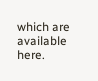which are available here.